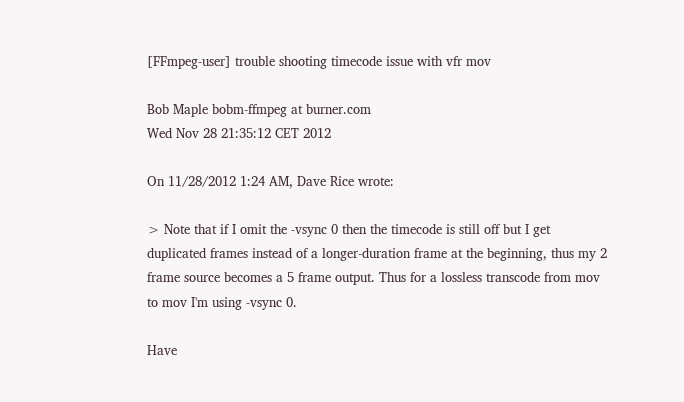[FFmpeg-user] trouble shooting timecode issue with vfr mov

Bob Maple bobm-ffmpeg at burner.com
Wed Nov 28 21:35:12 CET 2012

On 11/28/2012 1:24 AM, Dave Rice wrote:

> Note that if I omit the -vsync 0 then the timecode is still off but I get duplicated frames instead of a longer-duration frame at the beginning, thus my 2 frame source becomes a 5 frame output. Thus for a lossless transcode from mov to mov I'm using -vsync 0.

Have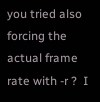you tried also forcing the actual frame rate with -r ?  I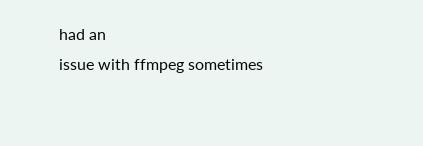had an
issue with ffmpeg sometimes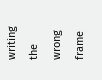writing the wrong frame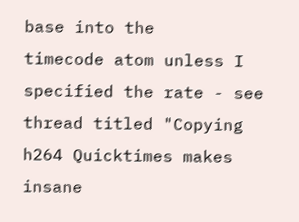base into the
timecode atom unless I specified the rate - see thread titled "Copying
h264 Quicktimes makes insane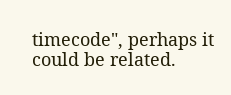timecode", perhaps it could be related.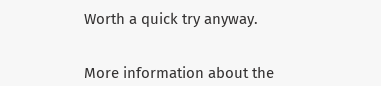Worth a quick try anyway.


More information about the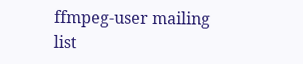ffmpeg-user mailing list